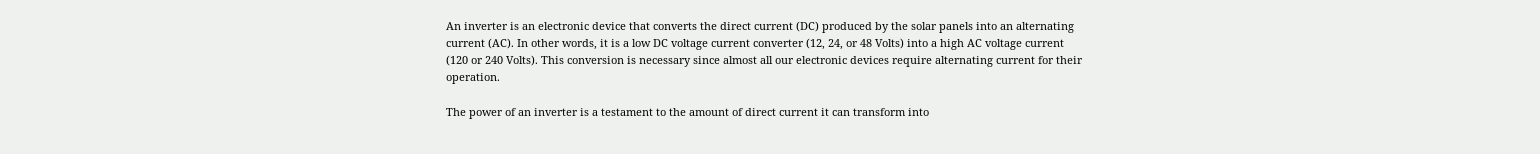An inverter is an electronic device that converts the direct current (DC) produced by the solar panels into an alternating current (AC). In other words, it is a low DC voltage current converter (12, 24, or 48 Volts) into a high AC voltage current (120 or 240 Volts). This conversion is necessary since almost all our electronic devices require alternating current for their operation.

The power of an inverter is a testament to the amount of direct current it can transform into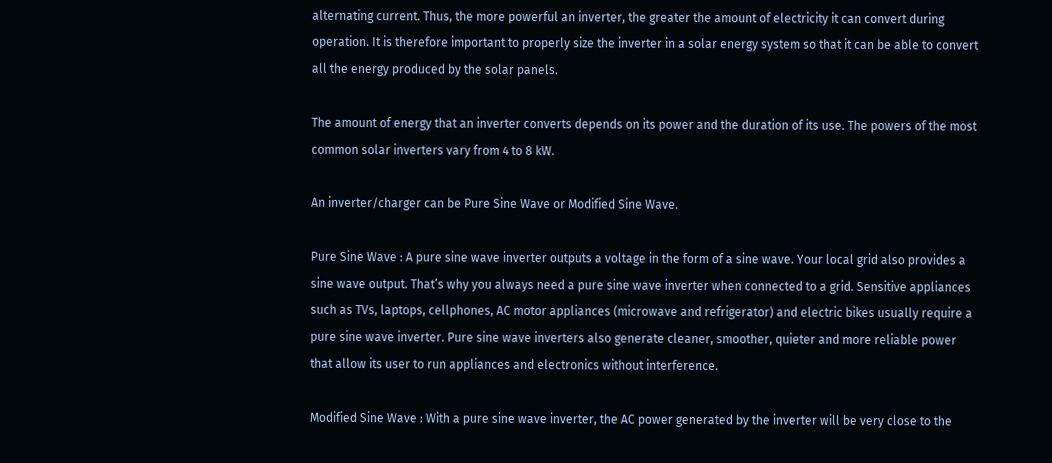alternating current. Thus, the more powerful an inverter, the greater the amount of electricity it can convert during operation. It is therefore important to properly size the inverter in a solar energy system so that it can be able to convert all the energy produced by the solar panels.

The amount of energy that an inverter converts depends on its power and the duration of its use. The powers of the most common solar inverters vary from 4 to 8 kW.

An inverter/charger can be Pure Sine Wave or Modified Sine Wave.

Pure Sine Wave : A pure sine wave inverter outputs a voltage in the form of a sine wave. Your local grid also provides a sine wave output. That’s why you always need a pure sine wave inverter when connected to a grid. Sensitive appliances such as TVs, laptops, cellphones, AC motor appliances (microwave and refrigerator) and electric bikes usually require a pure sine wave inverter. Pure sine wave inverters also generate cleaner, smoother, quieter and more reliable power that allow its user to run appliances and electronics without interference.

Modified Sine Wave : With a pure sine wave inverter, the AC power generated by the inverter will be very close to the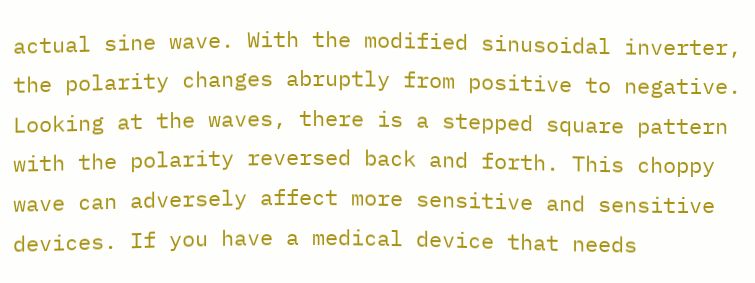actual sine wave. With the modified sinusoidal inverter, the polarity changes abruptly from positive to negative. Looking at the waves, there is a stepped square pattern with the polarity reversed back and forth. This choppy wave can adversely affect more sensitive and sensitive devices. If you have a medical device that needs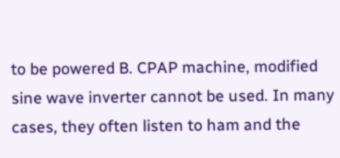to be powered B. CPAP machine, modified sine wave inverter cannot be used. In many cases, they often listen to ham and the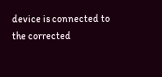device is connected to the corrected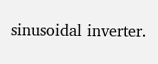sinusoidal inverter.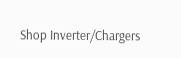Shop Inverter/Chargers